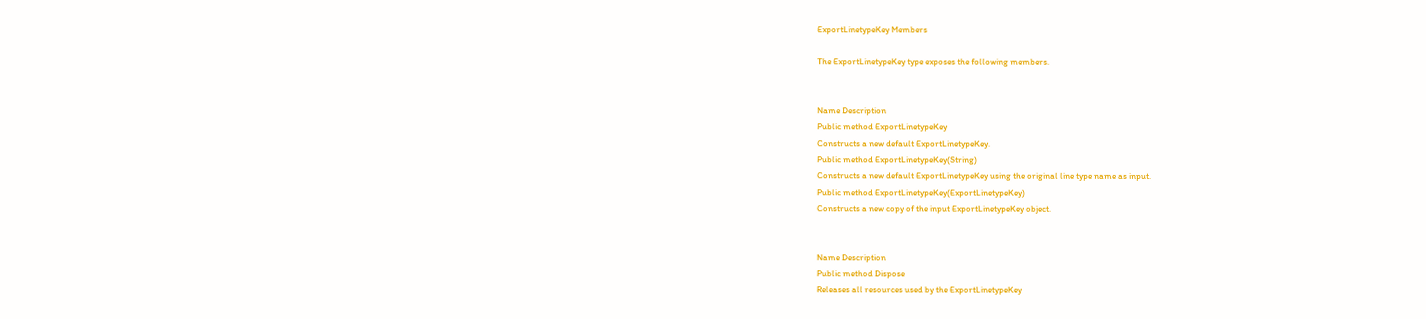ExportLinetypeKey Members

The ExportLinetypeKey type exposes the following members.


Name Description
Public method ExportLinetypeKey
Constructs a new default ExportLinetypeKey.
Public method ExportLinetypeKey(String)
Constructs a new default ExportLinetypeKey using the original line type name as input.
Public method ExportLinetypeKey(ExportLinetypeKey)
Constructs a new copy of the input ExportLinetypeKey object.


Name Description
Public method Dispose
Releases all resources used by the ExportLinetypeKey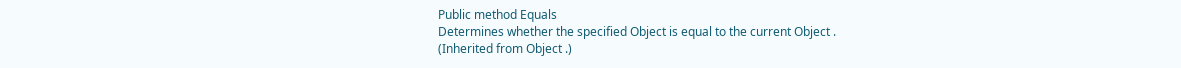Public method Equals
Determines whether the specified Object is equal to the current Object .
(Inherited from Object .)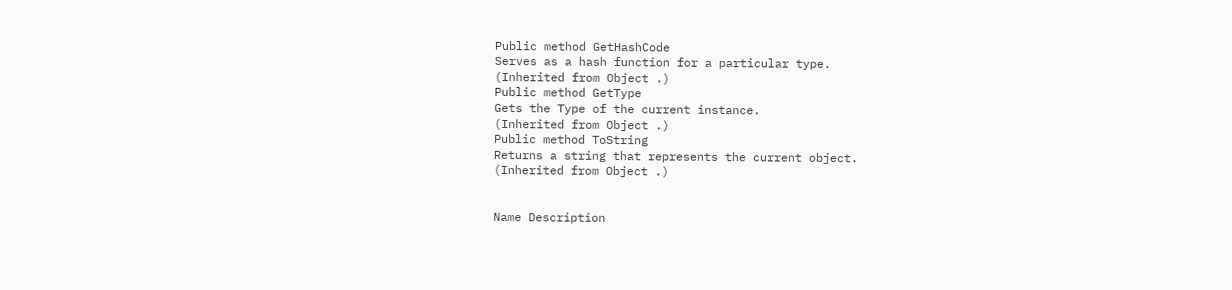Public method GetHashCode
Serves as a hash function for a particular type.
(Inherited from Object .)
Public method GetType
Gets the Type of the current instance.
(Inherited from Object .)
Public method ToString
Returns a string that represents the current object.
(Inherited from Object .)


Name Description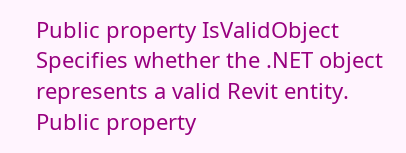Public property IsValidObject
Specifies whether the .NET object represents a valid Revit entity.
Public property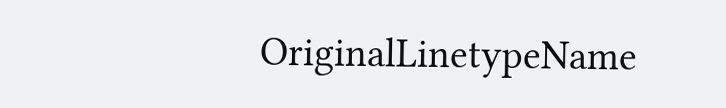OriginalLinetypeName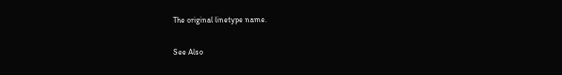The original linetype name.

See Also